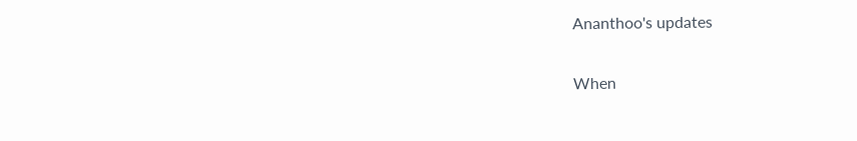Ananthoo's updates

When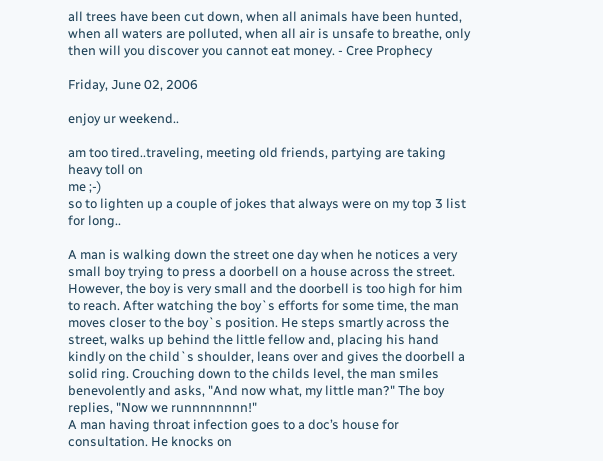all trees have been cut down, when all animals have been hunted, when all waters are polluted, when all air is unsafe to breathe, only then will you discover you cannot eat money. - Cree Prophecy

Friday, June 02, 2006

enjoy ur weekend..

am too tired..traveling, meeting old friends, partying are taking heavy toll on
me ;-)
so to lighten up a couple of jokes that always were on my top 3 list for long..

A man is walking down the street one day when he notices a very small boy trying to press a doorbell on a house across the street. However, the boy is very small and the doorbell is too high for him to reach. After watching the boy`s efforts for some time, the man moves closer to the boy`s position. He steps smartly across the street, walks up behind the little fellow and, placing his hand kindly on the child`s shoulder, leans over and gives the doorbell a solid ring. Crouching down to the childs level, the man smiles benevolently and asks, "And now what, my little man?" The boy replies, "Now we runnnnnnnn!"
A man having throat infection goes to a doc’s house for consultation. He knocks on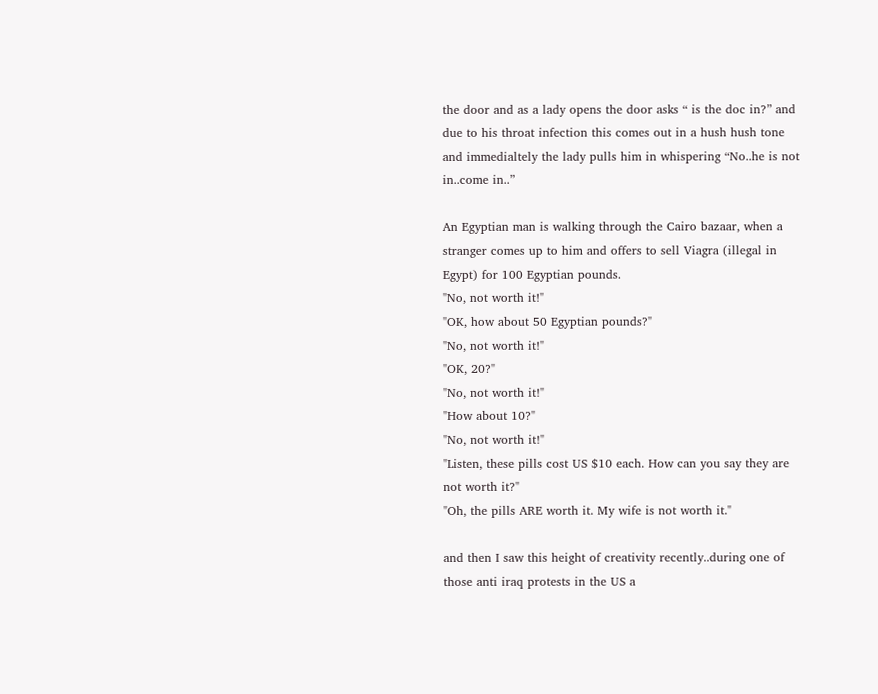the door and as a lady opens the door asks “ is the doc in?” and due to his throat infection this comes out in a hush hush tone and immedialtely the lady pulls him in whispering “No..he is not in..come in..”

An Egyptian man is walking through the Cairo bazaar, when a stranger comes up to him and offers to sell Viagra (illegal in Egypt) for 100 Egyptian pounds.
"No, not worth it!"
"OK, how about 50 Egyptian pounds?"
"No, not worth it!"
"OK, 20?"
"No, not worth it!"
"How about 10?"
"No, not worth it!"
"Listen, these pills cost US $10 each. How can you say they are not worth it?"
"Oh, the pills ARE worth it. My wife is not worth it."

and then I saw this height of creativity recently..during one of those anti iraq protests in the US a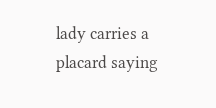lady carries a placard saying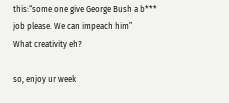this:“some one give George Bush a b*** job please. We can impeach him”
What creativity eh?

so, enjoy ur week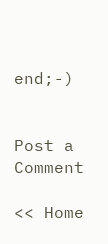end;-)


Post a Comment

<< Home